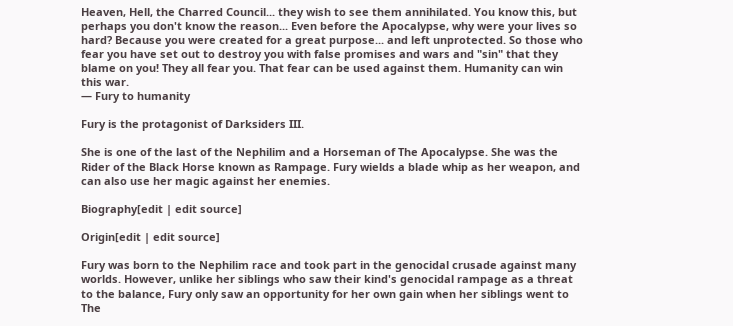Heaven, Hell, the Charred Council... they wish to see them annihilated. You know this, but perhaps you don't know the reason... Even before the Apocalypse, why were your lives so hard? Because you were created for a great purpose... and left unprotected. So those who fear you have set out to destroy you with false promises and wars and "sin" that they blame on you! They all fear you. That fear can be used against them. Humanity can win this war.
— Fury to humanity

Fury is the protagonist of Darksiders III.

She is one of the last of the Nephilim and a Horseman of The Apocalypse. She was the Rider of the Black Horse known as Rampage. Fury wields a blade whip as her weapon, and can also use her magic against her enemies.

Biography[edit | edit source]

Origin[edit | edit source]

Fury was born to the Nephilim race and took part in the genocidal crusade against many worlds. However, unlike her siblings who saw their kind's genocidal rampage as a threat to the balance, Fury only saw an opportunity for her own gain when her siblings went to The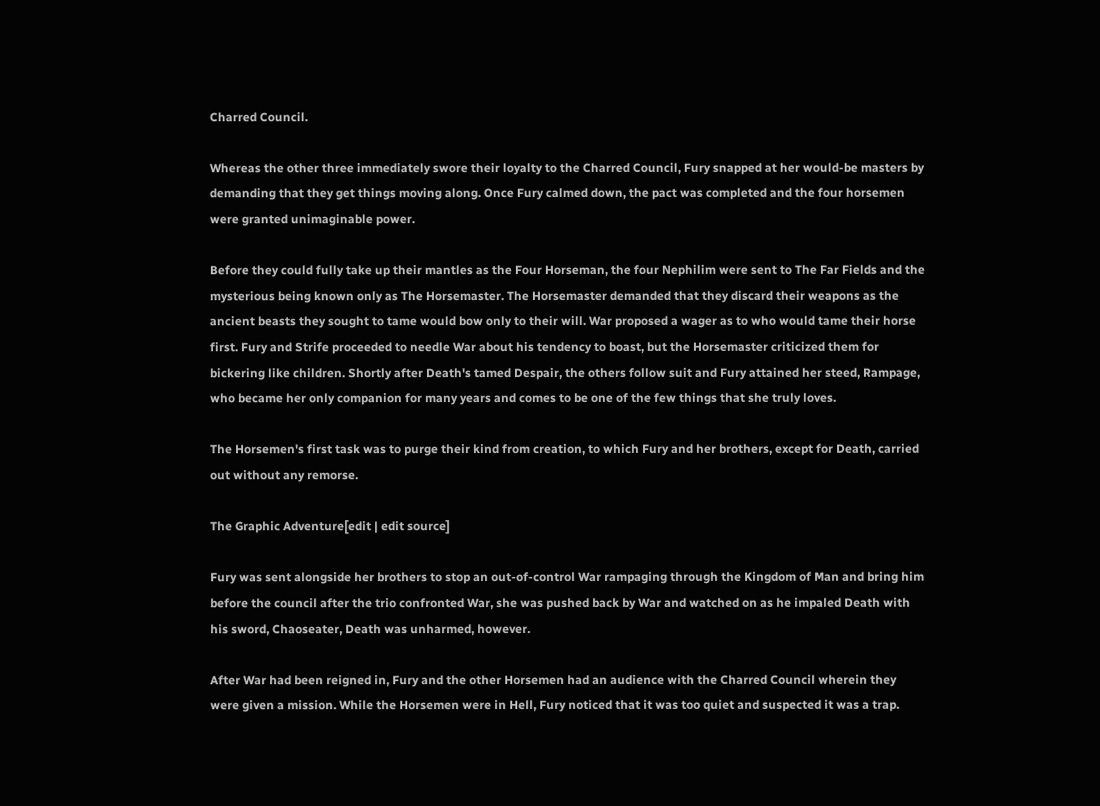Charred Council.

Whereas the other three immediately swore their loyalty to the Charred Council, Fury snapped at her would-be masters by demanding that they get things moving along. Once Fury calmed down, the pact was completed and the four horsemen were granted unimaginable power.

Before they could fully take up their mantles as the Four Horseman, the four Nephilim were sent to The Far Fields and the mysterious being known only as The Horsemaster. The Horsemaster demanded that they discard their weapons as the ancient beasts they sought to tame would bow only to their will. War proposed a wager as to who would tame their horse first. Fury and Strife proceeded to needle War about his tendency to boast, but the Horsemaster criticized them for bickering like children. Shortly after Death's tamed Despair, the others follow suit and Fury attained her steed, Rampage, who became her only companion for many years and comes to be one of the few things that she truly loves.

The Horsemen's first task was to purge their kind from creation, to which Fury and her brothers, except for Death, carried out without any remorse.

The Graphic Adventure[edit | edit source]

Fury was sent alongside her brothers to stop an out-of-control War rampaging through the Kingdom of Man and bring him before the council after the trio confronted War, she was pushed back by War and watched on as he impaled Death with his sword, Chaoseater, Death was unharmed, however.

After War had been reigned in, Fury and the other Horsemen had an audience with the Charred Council wherein they were given a mission. While the Horsemen were in Hell, Fury noticed that it was too quiet and suspected it was a trap.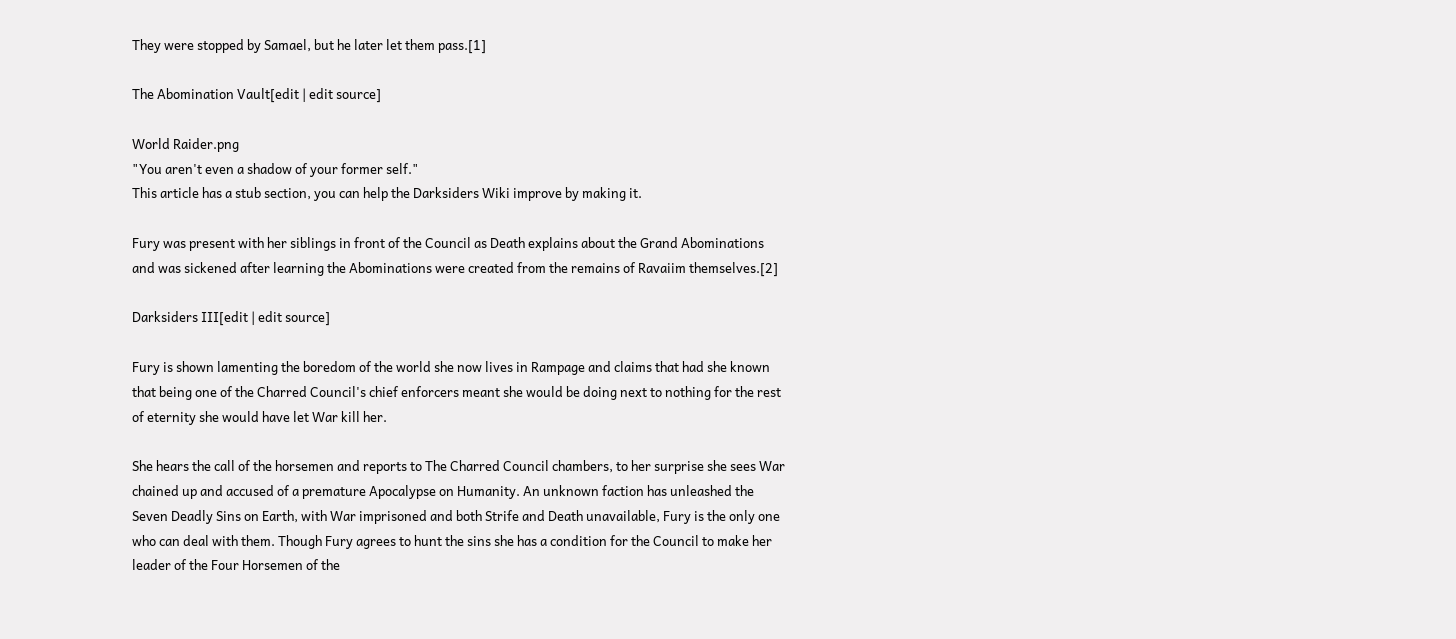They were stopped by Samael, but he later let them pass.[1]

The Abomination Vault[edit | edit source]

World Raider.png
"You aren't even a shadow of your former self."
This article has a stub section, you can help the Darksiders Wiki improve by making it.

Fury was present with her siblings in front of the Council as Death explains about the Grand Abominations and was sickened after learning the Abominations were created from the remains of Ravaiim themselves.[2]

Darksiders III[edit | edit source]

Fury is shown lamenting the boredom of the world she now lives in Rampage and claims that had she known that being one of the Charred Council's chief enforcers meant she would be doing next to nothing for the rest of eternity she would have let War kill her.

She hears the call of the horsemen and reports to The Charred Council chambers, to her surprise she sees War chained up and accused of a premature Apocalypse on Humanity. An unknown faction has unleashed the Seven Deadly Sins on Earth, with War imprisoned and both Strife and Death unavailable, Fury is the only one who can deal with them. Though Fury agrees to hunt the sins she has a condition for the Council to make her leader of the Four Horsemen of the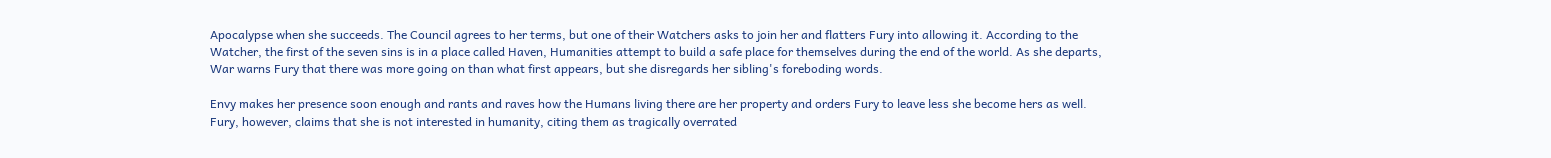Apocalypse when she succeeds. The Council agrees to her terms, but one of their Watchers asks to join her and flatters Fury into allowing it. According to the Watcher, the first of the seven sins is in a place called Haven, Humanities attempt to build a safe place for themselves during the end of the world. As she departs, War warns Fury that there was more going on than what first appears, but she disregards her sibling's foreboding words.

Envy makes her presence soon enough and rants and raves how the Humans living there are her property and orders Fury to leave less she become hers as well. Fury, however, claims that she is not interested in humanity, citing them as tragically overrated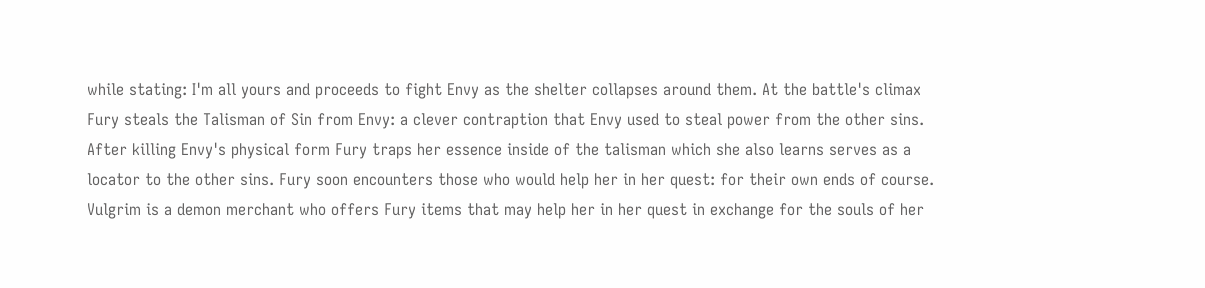while stating: I'm all yours and proceeds to fight Envy as the shelter collapses around them. At the battle's climax Fury steals the Talisman of Sin from Envy: a clever contraption that Envy used to steal power from the other sins. After killing Envy's physical form Fury traps her essence inside of the talisman which she also learns serves as a locator to the other sins. Fury soon encounters those who would help her in her quest: for their own ends of course. Vulgrim is a demon merchant who offers Fury items that may help her in her quest in exchange for the souls of her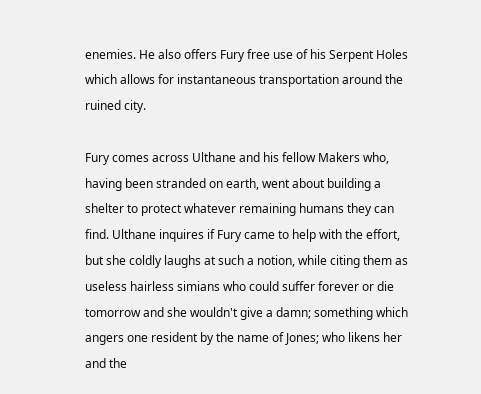enemies. He also offers Fury free use of his Serpent Holes which allows for instantaneous transportation around the ruined city.

Fury comes across Ulthane and his fellow Makers who, having been stranded on earth, went about building a shelter to protect whatever remaining humans they can find. Ulthane inquires if Fury came to help with the effort, but she coldly laughs at such a notion, while citing them as useless hairless simians who could suffer forever or die tomorrow and she wouldn't give a damn; something which angers one resident by the name of Jones; who likens her and the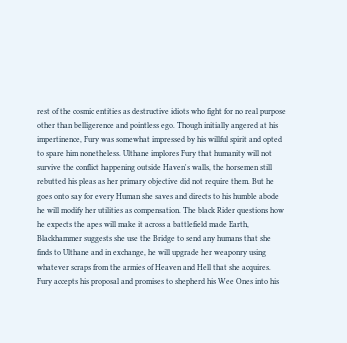rest of the cosmic entities as destructive idiots who fight for no real purpose other than belligerence and pointless ego. Though initially angered at his impertinence, Fury was somewhat impressed by his willful spirit and opted to spare him nonetheless. Ulthane implores Fury that humanity will not survive the conflict happening outside Haven's walls, the horsemen still rebutted his pleas as her primary objective did not require them. But he goes onto say for every Human she saves and directs to his humble abode he will modify her utilities as compensation. The black Rider questions how he expects the apes will make it across a battlefield made Earth, Blackhammer suggests she use the Bridge to send any humans that she finds to Ulthane and in exchange, he will upgrade her weaponry using whatever scraps from the armies of Heaven and Hell that she acquires. Fury accepts his proposal and promises to shepherd his Wee Ones into his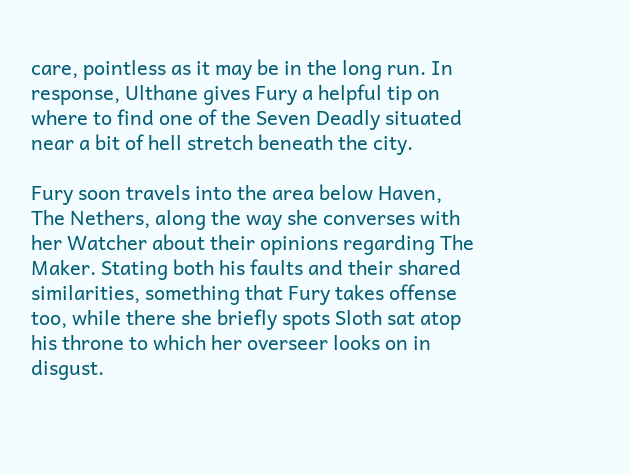care, pointless as it may be in the long run. In response, Ulthane gives Fury a helpful tip on where to find one of the Seven Deadly situated near a bit of hell stretch beneath the city.

Fury soon travels into the area below Haven, The Nethers, along the way she converses with her Watcher about their opinions regarding The Maker. Stating both his faults and their shared similarities, something that Fury takes offense too, while there she briefly spots Sloth sat atop his throne to which her overseer looks on in disgust.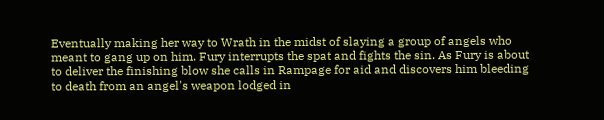Eventually making her way to Wrath in the midst of slaying a group of angels who meant to gang up on him. Fury interrupts the spat and fights the sin. As Fury is about to deliver the finishing blow she calls in Rampage for aid and discovers him bleeding to death from an angel's weapon lodged in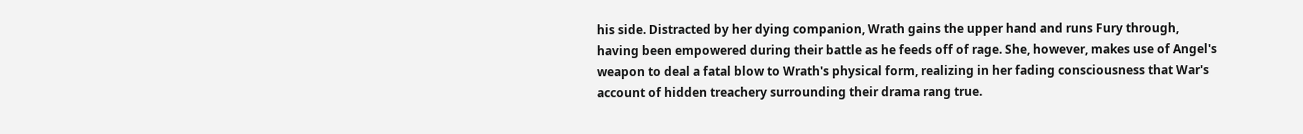his side. Distracted by her dying companion, Wrath gains the upper hand and runs Fury through, having been empowered during their battle as he feeds off of rage. She, however, makes use of Angel's weapon to deal a fatal blow to Wrath's physical form, realizing in her fading consciousness that War's account of hidden treachery surrounding their drama rang true.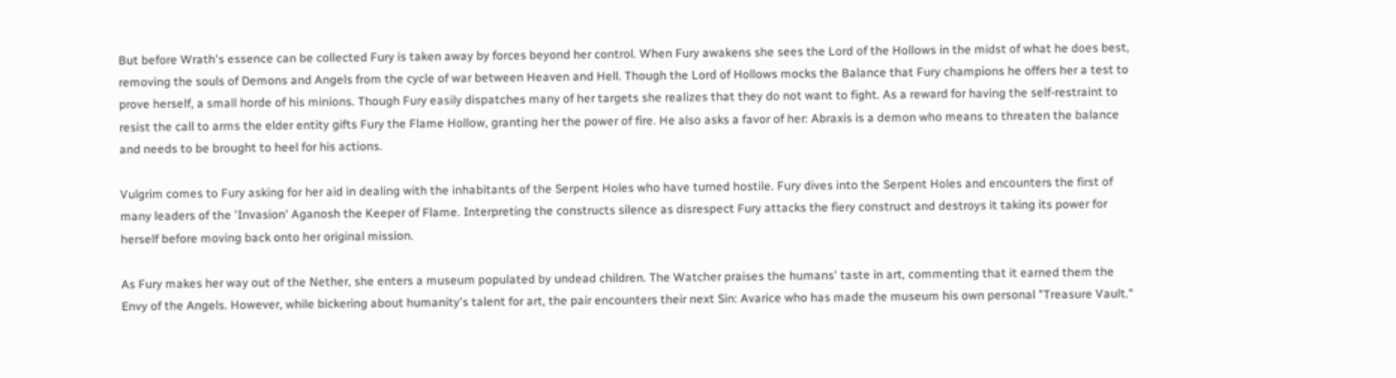But before Wrath's essence can be collected Fury is taken away by forces beyond her control. When Fury awakens she sees the Lord of the Hollows in the midst of what he does best, removing the souls of Demons and Angels from the cycle of war between Heaven and Hell. Though the Lord of Hollows mocks the Balance that Fury champions he offers her a test to prove herself, a small horde of his minions. Though Fury easily dispatches many of her targets she realizes that they do not want to fight. As a reward for having the self-restraint to resist the call to arms the elder entity gifts Fury the Flame Hollow, granting her the power of fire. He also asks a favor of her: Abraxis is a demon who means to threaten the balance and needs to be brought to heel for his actions.

Vulgrim comes to Fury asking for her aid in dealing with the inhabitants of the Serpent Holes who have turned hostile. Fury dives into the Serpent Holes and encounters the first of many leaders of the 'Invasion' Aganosh the Keeper of Flame. Interpreting the constructs silence as disrespect Fury attacks the fiery construct and destroys it taking its power for herself before moving back onto her original mission.

As Fury makes her way out of the Nether, she enters a museum populated by undead children. The Watcher praises the humans' taste in art, commenting that it earned them the Envy of the Angels. However, while bickering about humanity's talent for art, the pair encounters their next Sin: Avarice who has made the museum his own personal "Treasure Vault."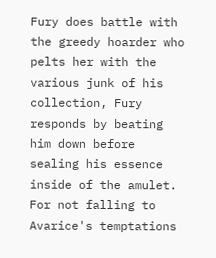Fury does battle with the greedy hoarder who pelts her with the various junk of his collection, Fury responds by beating him down before sealing his essence inside of the amulet. For not falling to Avarice's temptations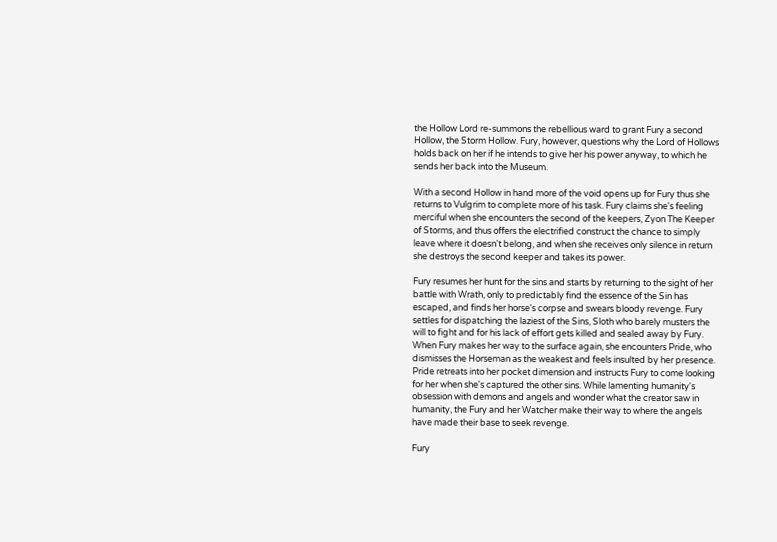the Hollow Lord re-summons the rebellious ward to grant Fury a second Hollow, the Storm Hollow. Fury, however, questions why the Lord of Hollows holds back on her if he intends to give her his power anyway, to which he sends her back into the Museum.

With a second Hollow in hand more of the void opens up for Fury thus she returns to Vulgrim to complete more of his task. Fury claims she's feeling merciful when she encounters the second of the keepers, Zyon The Keeper of Storms, and thus offers the electrified construct the chance to simply leave where it doesn't belong, and when she receives only silence in return she destroys the second keeper and takes its power.

Fury resumes her hunt for the sins and starts by returning to the sight of her battle with Wrath, only to predictably find the essence of the Sin has escaped, and finds her horse's corpse and swears bloody revenge. Fury settles for dispatching the laziest of the Sins, Sloth who barely musters the will to fight and for his lack of effort gets killed and sealed away by Fury. When Fury makes her way to the surface again, she encounters Pride, who dismisses the Horseman as the weakest and feels insulted by her presence. Pride retreats into her pocket dimension and instructs Fury to come looking for her when she's captured the other sins. While lamenting humanity's obsession with demons and angels and wonder what the creator saw in humanity, the Fury and her Watcher make their way to where the angels have made their base to seek revenge.

Fury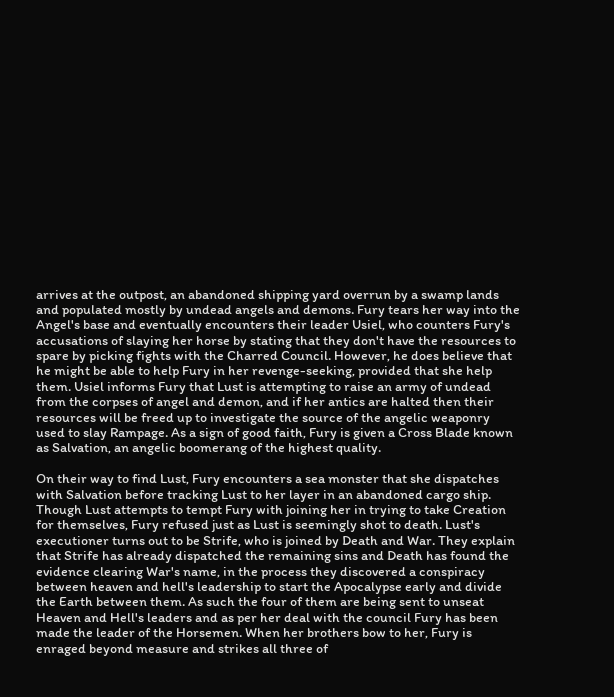arrives at the outpost, an abandoned shipping yard overrun by a swamp lands and populated mostly by undead angels and demons. Fury tears her way into the Angel's base and eventually encounters their leader Usiel, who counters Fury's accusations of slaying her horse by stating that they don't have the resources to spare by picking fights with the Charred Council. However, he does believe that he might be able to help Fury in her revenge-seeking, provided that she help them. Usiel informs Fury that Lust is attempting to raise an army of undead from the corpses of angel and demon, and if her antics are halted then their resources will be freed up to investigate the source of the angelic weaponry used to slay Rampage. As a sign of good faith, Fury is given a Cross Blade known as Salvation, an angelic boomerang of the highest quality.

On their way to find Lust, Fury encounters a sea monster that she dispatches with Salvation before tracking Lust to her layer in an abandoned cargo ship. Though Lust attempts to tempt Fury with joining her in trying to take Creation for themselves, Fury refused just as Lust is seemingly shot to death. Lust's executioner turns out to be Strife, who is joined by Death and War. They explain that Strife has already dispatched the remaining sins and Death has found the evidence clearing War's name, in the process they discovered a conspiracy between heaven and hell's leadership to start the Apocalypse early and divide the Earth between them. As such the four of them are being sent to unseat Heaven and Hell's leaders and as per her deal with the council Fury has been made the leader of the Horsemen. When her brothers bow to her, Fury is enraged beyond measure and strikes all three of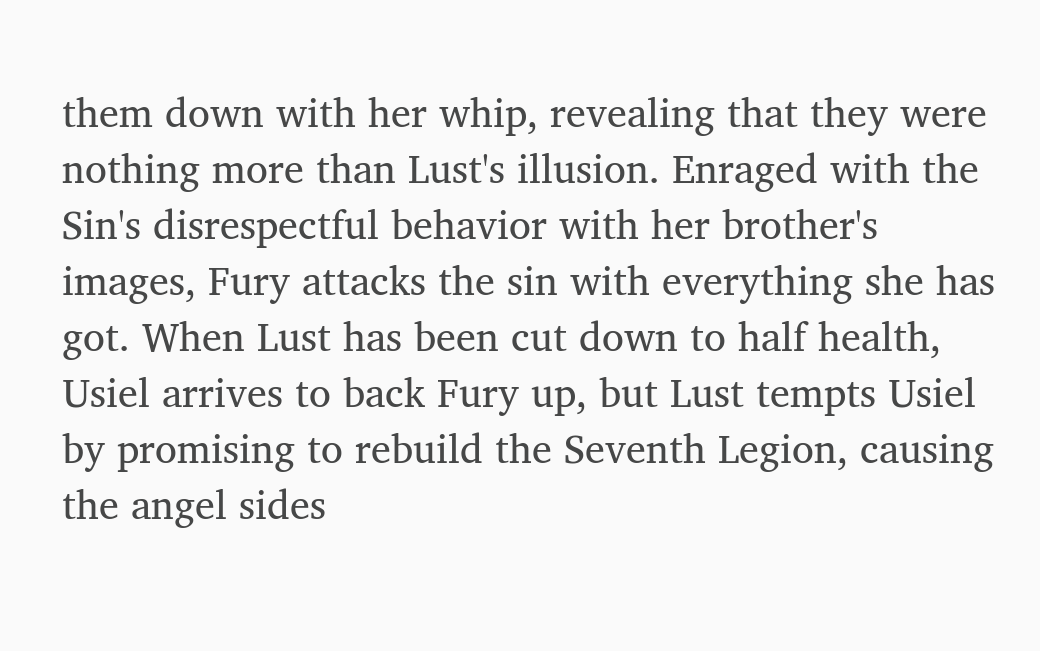them down with her whip, revealing that they were nothing more than Lust's illusion. Enraged with the Sin's disrespectful behavior with her brother's images, Fury attacks the sin with everything she has got. When Lust has been cut down to half health, Usiel arrives to back Fury up, but Lust tempts Usiel by promising to rebuild the Seventh Legion, causing the angel sides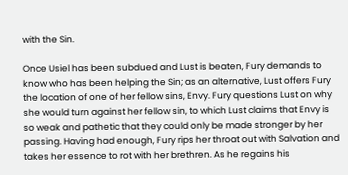with the Sin.

Once Usiel has been subdued and Lust is beaten, Fury demands to know who has been helping the Sin; as an alternative, Lust offers Fury the location of one of her fellow sins, Envy. Fury questions Lust on why she would turn against her fellow sin, to which Lust claims that Envy is so weak and pathetic that they could only be made stronger by her passing. Having had enough, Fury rips her throat out with Salvation and takes her essence to rot with her brethren. As he regains his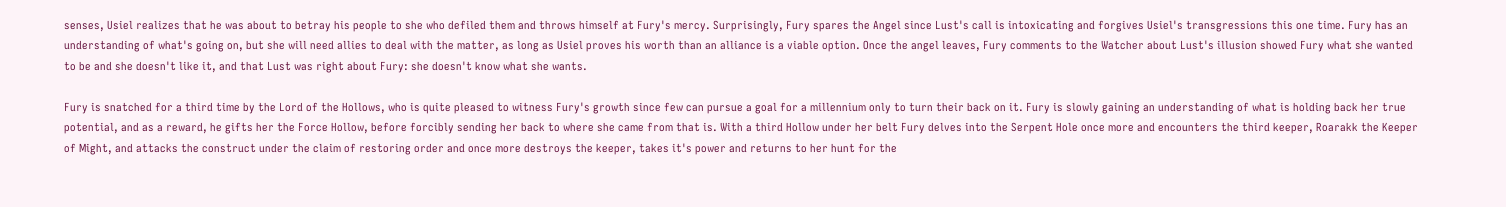senses, Usiel realizes that he was about to betray his people to she who defiled them and throws himself at Fury's mercy. Surprisingly, Fury spares the Angel since Lust's call is intoxicating and forgives Usiel's transgressions this one time. Fury has an understanding of what's going on, but she will need allies to deal with the matter, as long as Usiel proves his worth than an alliance is a viable option. Once the angel leaves, Fury comments to the Watcher about Lust's illusion showed Fury what she wanted to be and she doesn't like it, and that Lust was right about Fury: she doesn't know what she wants.

Fury is snatched for a third time by the Lord of the Hollows, who is quite pleased to witness Fury's growth since few can pursue a goal for a millennium only to turn their back on it. Fury is slowly gaining an understanding of what is holding back her true potential, and as a reward, he gifts her the Force Hollow, before forcibly sending her back to where she came from that is. With a third Hollow under her belt Fury delves into the Serpent Hole once more and encounters the third keeper, Roarakk the Keeper of Might, and attacks the construct under the claim of restoring order and once more destroys the keeper, takes it's power and returns to her hunt for the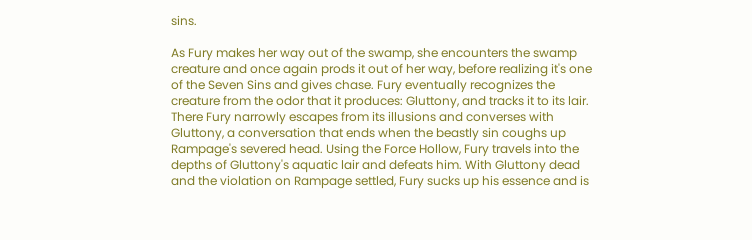sins.

As Fury makes her way out of the swamp, she encounters the swamp creature and once again prods it out of her way, before realizing it's one of the Seven Sins and gives chase. Fury eventually recognizes the creature from the odor that it produces: Gluttony, and tracks it to its lair. There Fury narrowly escapes from its illusions and converses with Gluttony, a conversation that ends when the beastly sin coughs up Rampage's severed head. Using the Force Hollow, Fury travels into the depths of Gluttony's aquatic lair and defeats him. With Gluttony dead and the violation on Rampage settled, Fury sucks up his essence and is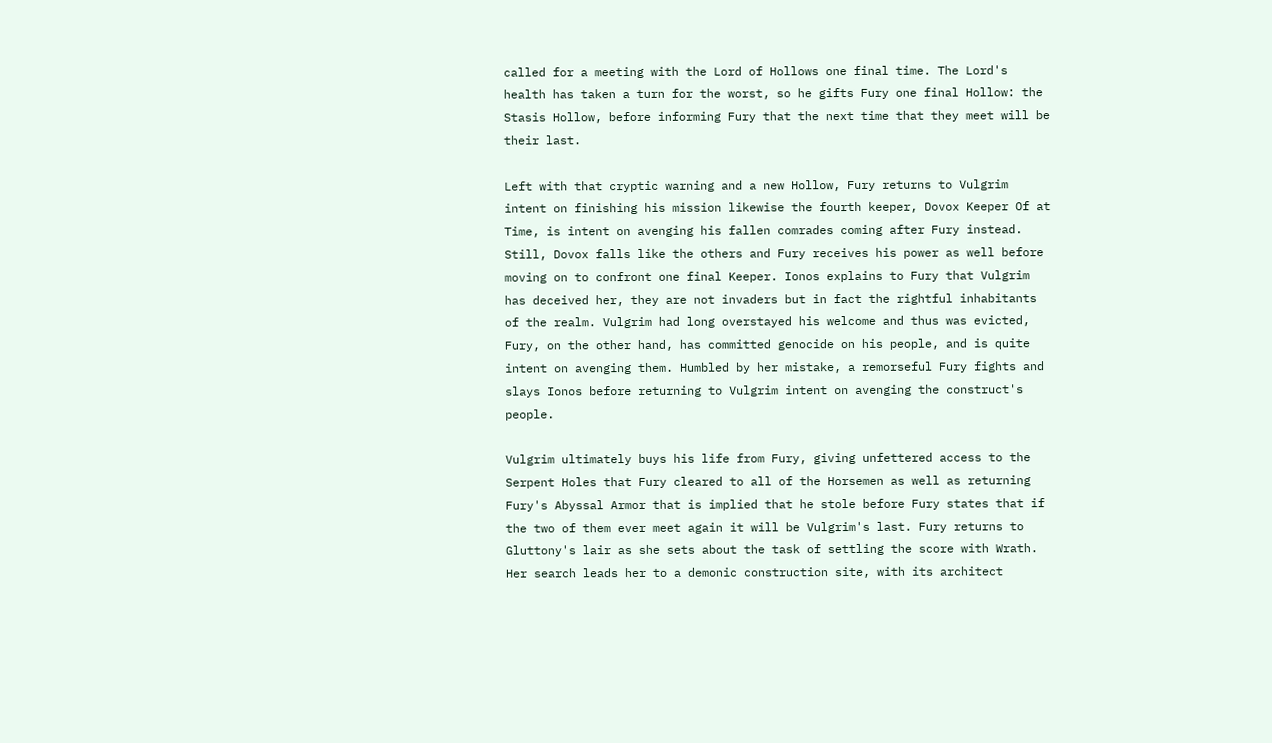called for a meeting with the Lord of Hollows one final time. The Lord's health has taken a turn for the worst, so he gifts Fury one final Hollow: the Stasis Hollow, before informing Fury that the next time that they meet will be their last.

Left with that cryptic warning and a new Hollow, Fury returns to Vulgrim intent on finishing his mission likewise the fourth keeper, Dovox Keeper Of at Time, is intent on avenging his fallen comrades coming after Fury instead. Still, Dovox falls like the others and Fury receives his power as well before moving on to confront one final Keeper. Ionos explains to Fury that Vulgrim has deceived her, they are not invaders but in fact the rightful inhabitants of the realm. Vulgrim had long overstayed his welcome and thus was evicted, Fury, on the other hand, has committed genocide on his people, and is quite intent on avenging them. Humbled by her mistake, a remorseful Fury fights and slays Ionos before returning to Vulgrim intent on avenging the construct's people.

Vulgrim ultimately buys his life from Fury, giving unfettered access to the Serpent Holes that Fury cleared to all of the Horsemen as well as returning Fury's Abyssal Armor that is implied that he stole before Fury states that if the two of them ever meet again it will be Vulgrim's last. Fury returns to Gluttony's lair as she sets about the task of settling the score with Wrath. Her search leads her to a demonic construction site, with its architect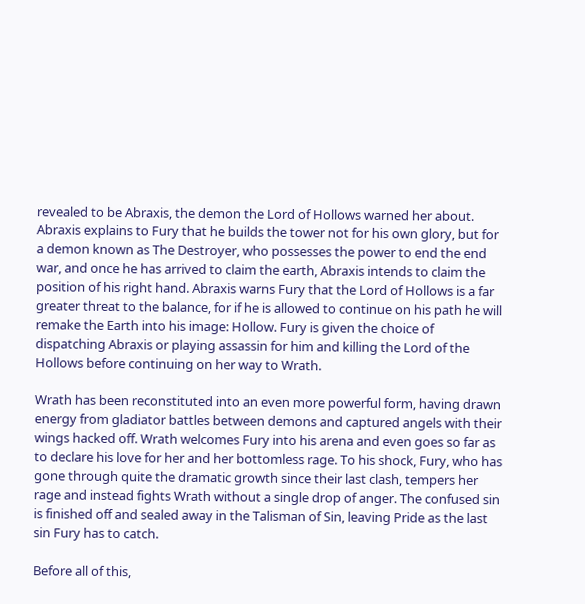revealed to be Abraxis, the demon the Lord of Hollows warned her about. Abraxis explains to Fury that he builds the tower not for his own glory, but for a demon known as The Destroyer, who possesses the power to end the end war, and once he has arrived to claim the earth, Abraxis intends to claim the position of his right hand. Abraxis warns Fury that the Lord of Hollows is a far greater threat to the balance, for if he is allowed to continue on his path he will remake the Earth into his image: Hollow. Fury is given the choice of dispatching Abraxis or playing assassin for him and killing the Lord of the Hollows before continuing on her way to Wrath.

Wrath has been reconstituted into an even more powerful form, having drawn energy from gladiator battles between demons and captured angels with their wings hacked off. Wrath welcomes Fury into his arena and even goes so far as to declare his love for her and her bottomless rage. To his shock, Fury, who has gone through quite the dramatic growth since their last clash, tempers her rage and instead fights Wrath without a single drop of anger. The confused sin is finished off and sealed away in the Talisman of Sin, leaving Pride as the last sin Fury has to catch.

Before all of this,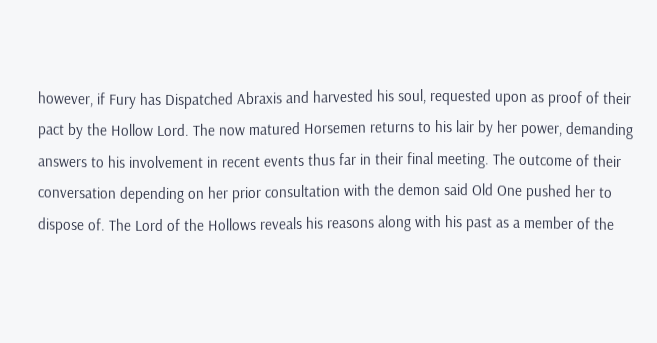however, if Fury has Dispatched Abraxis and harvested his soul, requested upon as proof of their pact by the Hollow Lord. The now matured Horsemen returns to his lair by her power, demanding answers to his involvement in recent events thus far in their final meeting. The outcome of their conversation depending on her prior consultation with the demon said Old One pushed her to dispose of. The Lord of the Hollows reveals his reasons along with his past as a member of the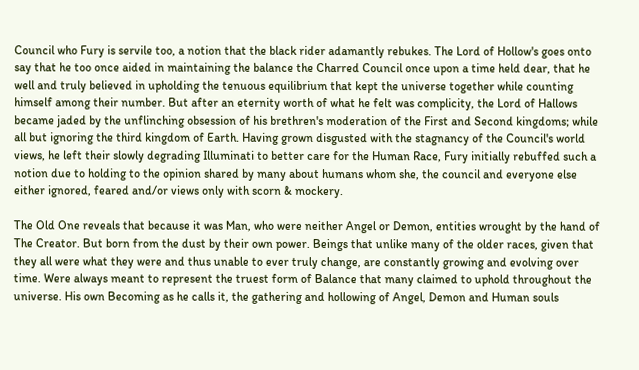Council who Fury is servile too, a notion that the black rider adamantly rebukes. The Lord of Hollow's goes onto say that he too once aided in maintaining the balance the Charred Council once upon a time held dear, that he well and truly believed in upholding the tenuous equilibrium that kept the universe together while counting himself among their number. But after an eternity worth of what he felt was complicity, the Lord of Hallows became jaded by the unflinching obsession of his brethren's moderation of the First and Second kingdoms; while all but ignoring the third kingdom of Earth. Having grown disgusted with the stagnancy of the Council's world views, he left their slowly degrading Illuminati to better care for the Human Race, Fury initially rebuffed such a notion due to holding to the opinion shared by many about humans whom she, the council and everyone else either ignored, feared and/or views only with scorn & mockery.

The Old One reveals that because it was Man, who were neither Angel or Demon, entities wrought by the hand of The Creator. But born from the dust by their own power. Beings that unlike many of the older races, given that they all were what they were and thus unable to ever truly change, are constantly growing and evolving over time. Were always meant to represent the truest form of Balance that many claimed to uphold throughout the universe. His own Becoming as he calls it, the gathering and hollowing of Angel, Demon and Human souls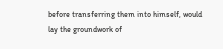before transferring them into himself, would lay the groundwork of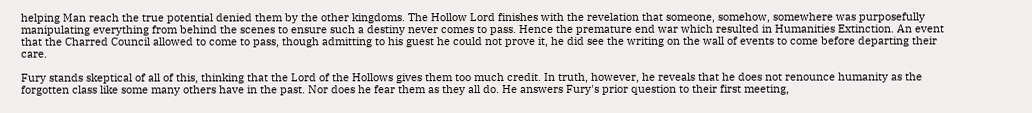helping Man reach the true potential denied them by the other kingdoms. The Hollow Lord finishes with the revelation that someone, somehow, somewhere was purposefully manipulating everything from behind the scenes to ensure such a destiny never comes to pass. Hence the premature end war which resulted in Humanities Extinction. An event that the Charred Council allowed to come to pass, though admitting to his guest he could not prove it, he did see the writing on the wall of events to come before departing their care.

Fury stands skeptical of all of this, thinking that the Lord of the Hollows gives them too much credit. In truth, however, he reveals that he does not renounce humanity as the forgotten class like some many others have in the past. Nor does he fear them as they all do. He answers Fury's prior question to their first meeting,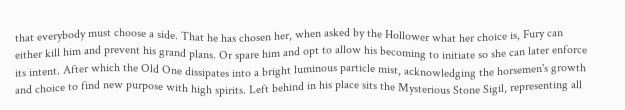that everybody must choose a side. That he has chosen her, when asked by the Hollower what her choice is, Fury can either kill him and prevent his grand plans. Or spare him and opt to allow his becoming to initiate so she can later enforce its intent. After which the Old One dissipates into a bright luminous particle mist, acknowledging the horsemen's growth and choice to find new purpose with high spirits. Left behind in his place sits the Mysterious Stone Sigil, representing all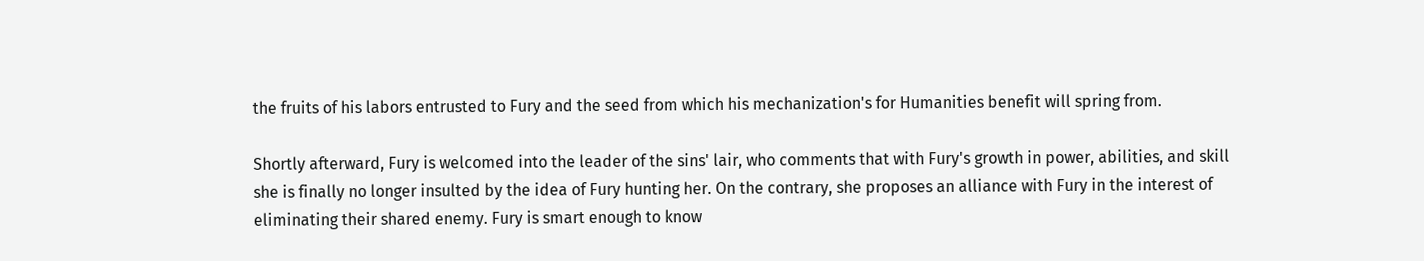the fruits of his labors entrusted to Fury and the seed from which his mechanization's for Humanities benefit will spring from.

Shortly afterward, Fury is welcomed into the leader of the sins' lair, who comments that with Fury's growth in power, abilities, and skill she is finally no longer insulted by the idea of Fury hunting her. On the contrary, she proposes an alliance with Fury in the interest of eliminating their shared enemy. Fury is smart enough to know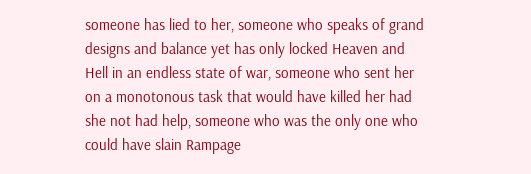someone has lied to her, someone who speaks of grand designs and balance yet has only locked Heaven and Hell in an endless state of war, someone who sent her on a monotonous task that would have killed her had she not had help, someone who was the only one who could have slain Rampage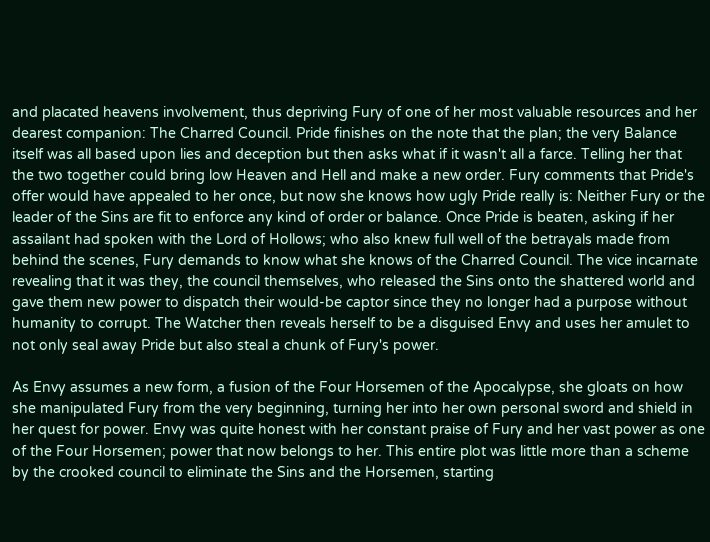and placated heavens involvement, thus depriving Fury of one of her most valuable resources and her dearest companion: The Charred Council. Pride finishes on the note that the plan; the very Balance itself was all based upon lies and deception but then asks what if it wasn't all a farce. Telling her that the two together could bring low Heaven and Hell and make a new order. Fury comments that Pride's offer would have appealed to her once, but now she knows how ugly Pride really is: Neither Fury or the leader of the Sins are fit to enforce any kind of order or balance. Once Pride is beaten, asking if her assailant had spoken with the Lord of Hollows; who also knew full well of the betrayals made from behind the scenes, Fury demands to know what she knows of the Charred Council. The vice incarnate revealing that it was they, the council themselves, who released the Sins onto the shattered world and gave them new power to dispatch their would-be captor since they no longer had a purpose without humanity to corrupt. The Watcher then reveals herself to be a disguised Envy and uses her amulet to not only seal away Pride but also steal a chunk of Fury's power.

As Envy assumes a new form, a fusion of the Four Horsemen of the Apocalypse, she gloats on how she manipulated Fury from the very beginning, turning her into her own personal sword and shield in her quest for power. Envy was quite honest with her constant praise of Fury and her vast power as one of the Four Horsemen; power that now belongs to her. This entire plot was little more than a scheme by the crooked council to eliminate the Sins and the Horsemen, starting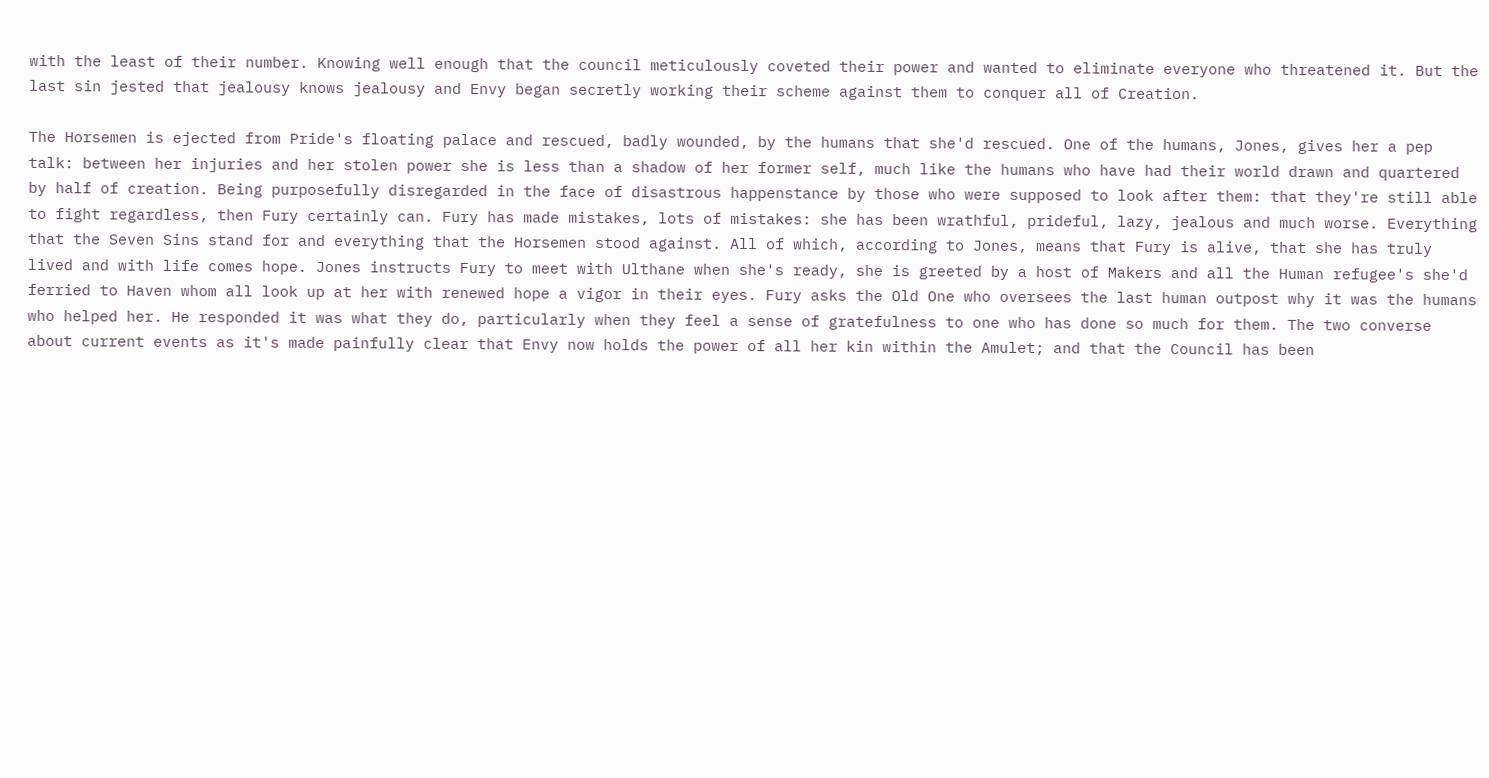with the least of their number. Knowing well enough that the council meticulously coveted their power and wanted to eliminate everyone who threatened it. But the last sin jested that jealousy knows jealousy and Envy began secretly working their scheme against them to conquer all of Creation.

The Horsemen is ejected from Pride's floating palace and rescued, badly wounded, by the humans that she'd rescued. One of the humans, Jones, gives her a pep talk: between her injuries and her stolen power she is less than a shadow of her former self, much like the humans who have had their world drawn and quartered by half of creation. Being purposefully disregarded in the face of disastrous happenstance by those who were supposed to look after them: that they're still able to fight regardless, then Fury certainly can. Fury has made mistakes, lots of mistakes: she has been wrathful, prideful, lazy, jealous and much worse. Everything that the Seven Sins stand for and everything that the Horsemen stood against. All of which, according to Jones, means that Fury is alive, that she has truly lived and with life comes hope. Jones instructs Fury to meet with Ulthane when she's ready, she is greeted by a host of Makers and all the Human refugee's she'd ferried to Haven whom all look up at her with renewed hope a vigor in their eyes. Fury asks the Old One who oversees the last human outpost why it was the humans who helped her. He responded it was what they do, particularly when they feel a sense of gratefulness to one who has done so much for them. The two converse about current events as it's made painfully clear that Envy now holds the power of all her kin within the Amulet; and that the Council has been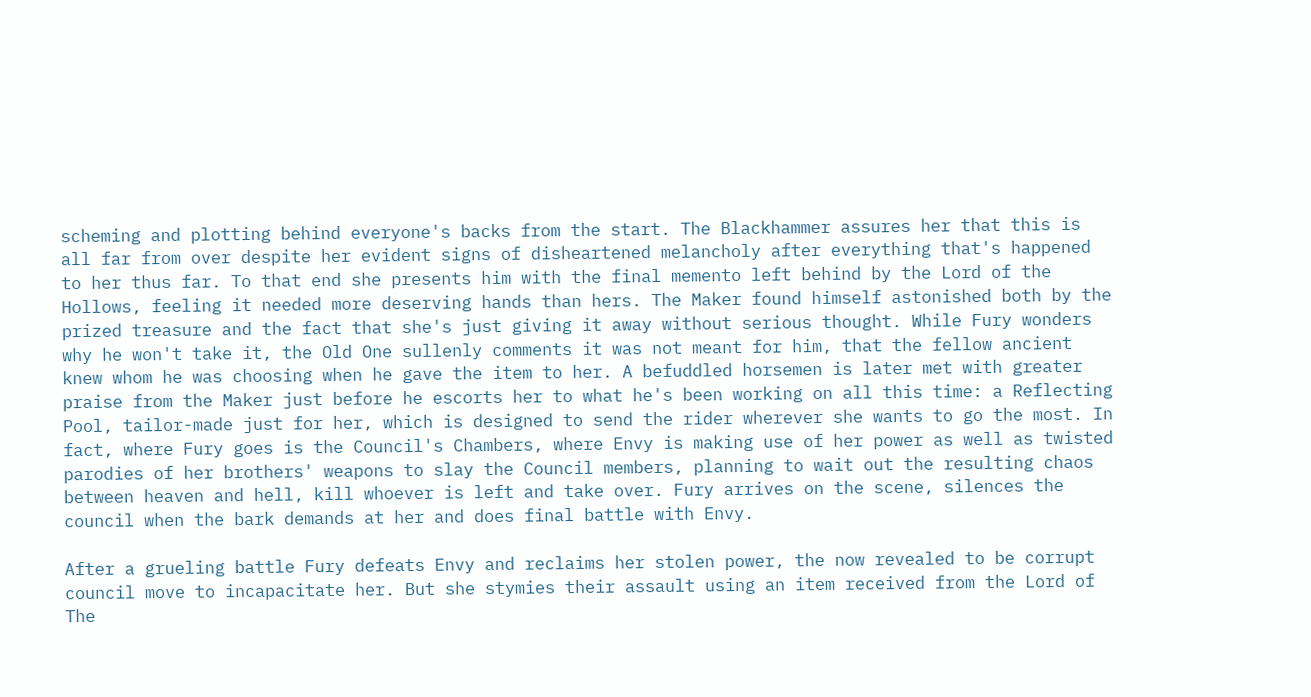scheming and plotting behind everyone's backs from the start. The Blackhammer assures her that this is all far from over despite her evident signs of disheartened melancholy after everything that's happened to her thus far. To that end she presents him with the final memento left behind by the Lord of the Hollows, feeling it needed more deserving hands than hers. The Maker found himself astonished both by the prized treasure and the fact that she's just giving it away without serious thought. While Fury wonders why he won't take it, the Old One sullenly comments it was not meant for him, that the fellow ancient knew whom he was choosing when he gave the item to her. A befuddled horsemen is later met with greater praise from the Maker just before he escorts her to what he's been working on all this time: a Reflecting Pool, tailor-made just for her, which is designed to send the rider wherever she wants to go the most. In fact, where Fury goes is the Council's Chambers, where Envy is making use of her power as well as twisted parodies of her brothers' weapons to slay the Council members, planning to wait out the resulting chaos between heaven and hell, kill whoever is left and take over. Fury arrives on the scene, silences the council when the bark demands at her and does final battle with Envy.

After a grueling battle Fury defeats Envy and reclaims her stolen power, the now revealed to be corrupt council move to incapacitate her. But she stymies their assault using an item received from the Lord of The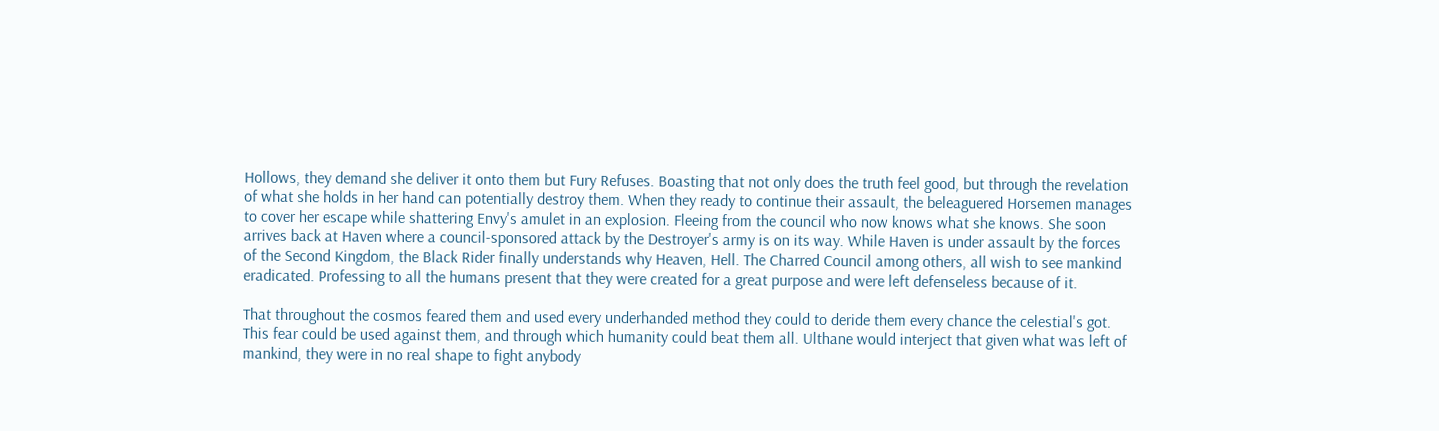Hollows, they demand she deliver it onto them but Fury Refuses. Boasting that not only does the truth feel good, but through the revelation of what she holds in her hand can potentially destroy them. When they ready to continue their assault, the beleaguered Horsemen manages to cover her escape while shattering Envy's amulet in an explosion. Fleeing from the council who now knows what she knows. She soon arrives back at Haven where a council-sponsored attack by the Destroyer's army is on its way. While Haven is under assault by the forces of the Second Kingdom, the Black Rider finally understands why Heaven, Hell. The Charred Council among others, all wish to see mankind eradicated. Professing to all the humans present that they were created for a great purpose and were left defenseless because of it.

That throughout the cosmos feared them and used every underhanded method they could to deride them every chance the celestial's got. This fear could be used against them, and through which humanity could beat them all. Ulthane would interject that given what was left of mankind, they were in no real shape to fight anybody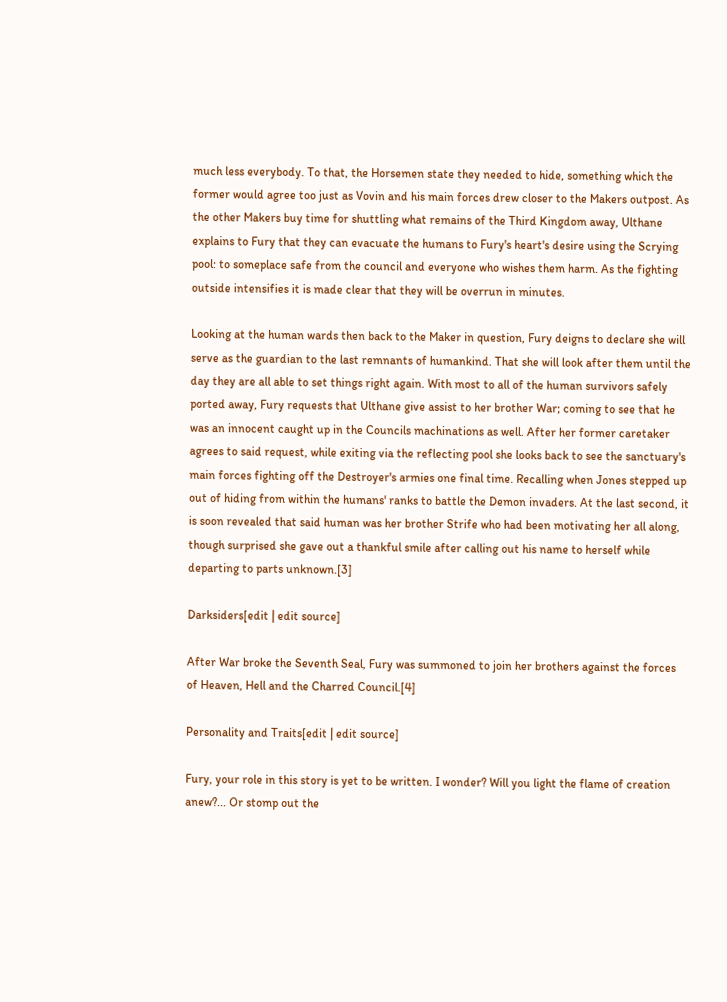much less everybody. To that, the Horsemen state they needed to hide, something which the former would agree too just as Vovin and his main forces drew closer to the Makers outpost. As the other Makers buy time for shuttling what remains of the Third Kingdom away, Ulthane explains to Fury that they can evacuate the humans to Fury's heart's desire using the Scrying pool: to someplace safe from the council and everyone who wishes them harm. As the fighting outside intensifies it is made clear that they will be overrun in minutes.

Looking at the human wards then back to the Maker in question, Fury deigns to declare she will serve as the guardian to the last remnants of humankind. That she will look after them until the day they are all able to set things right again. With most to all of the human survivors safely ported away, Fury requests that Ulthane give assist to her brother War; coming to see that he was an innocent caught up in the Councils machinations as well. After her former caretaker agrees to said request, while exiting via the reflecting pool she looks back to see the sanctuary's main forces fighting off the Destroyer's armies one final time. Recalling when Jones stepped up out of hiding from within the humans' ranks to battle the Demon invaders. At the last second, it is soon revealed that said human was her brother Strife who had been motivating her all along, though surprised she gave out a thankful smile after calling out his name to herself while departing to parts unknown.[3]

Darksiders[edit | edit source]

After War broke the Seventh Seal, Fury was summoned to join her brothers against the forces of Heaven, Hell and the Charred Council.[4]

Personality and Traits[edit | edit source]

Fury, your role in this story is yet to be written. I wonder? Will you light the flame of creation anew?... Or stomp out the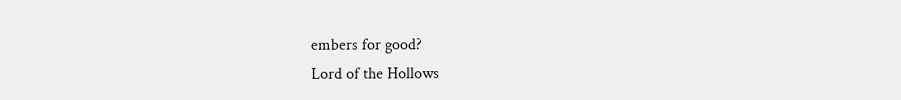embers for good?
Lord of the Hollows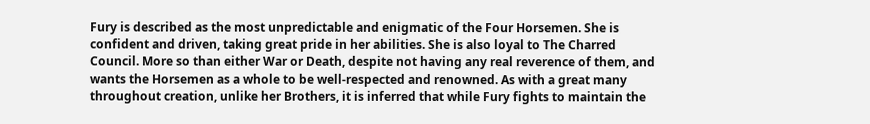Fury is described as the most unpredictable and enigmatic of the Four Horsemen. She is confident and driven, taking great pride in her abilities. She is also loyal to The Charred Council. More so than either War or Death, despite not having any real reverence of them, and wants the Horsemen as a whole to be well-respected and renowned. As with a great many throughout creation, unlike her Brothers, it is inferred that while Fury fights to maintain the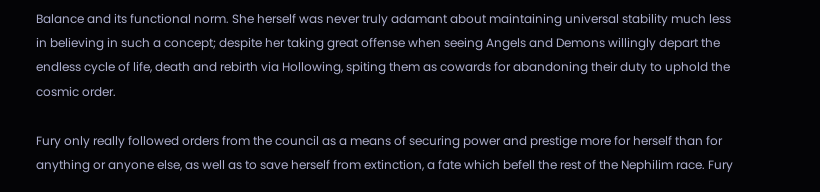Balance and its functional norm. She herself was never truly adamant about maintaining universal stability much less in believing in such a concept; despite her taking great offense when seeing Angels and Demons willingly depart the endless cycle of life, death and rebirth via Hollowing, spiting them as cowards for abandoning their duty to uphold the cosmic order.

Fury only really followed orders from the council as a means of securing power and prestige more for herself than for anything or anyone else, as well as to save herself from extinction, a fate which befell the rest of the Nephilim race. Fury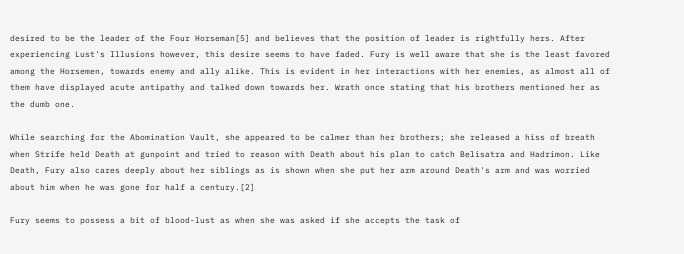desired to be the leader of the Four Horseman[5] and believes that the position of leader is rightfully hers. After experiencing Lust's Illusions however, this desire seems to have faded. Fury is well aware that she is the least favored among the Horsemen, towards enemy and ally alike. This is evident in her interactions with her enemies, as almost all of them have displayed acute antipathy and talked down towards her. Wrath once stating that his brothers mentioned her as the dumb one.

While searching for the Abomination Vault, she appeared to be calmer than her brothers; she released a hiss of breath when Strife held Death at gunpoint and tried to reason with Death about his plan to catch Belisatra and Hadrimon. Like Death, Fury also cares deeply about her siblings as is shown when she put her arm around Death's arm and was worried about him when he was gone for half a century.[2]

Fury seems to possess a bit of blood-lust as when she was asked if she accepts the task of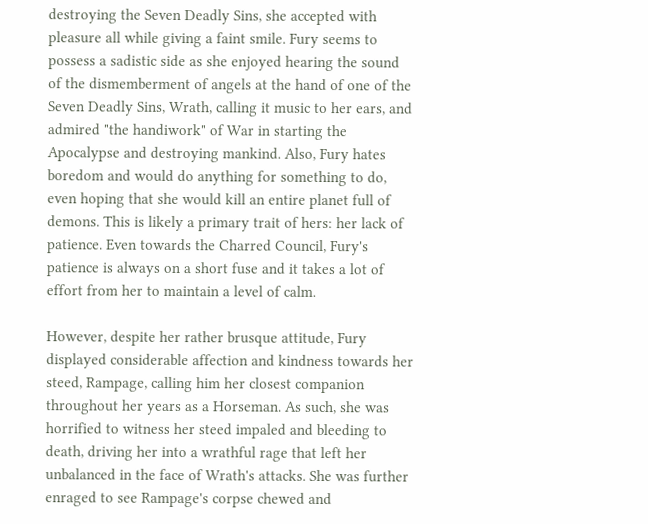destroying the Seven Deadly Sins, she accepted with pleasure all while giving a faint smile. Fury seems to possess a sadistic side as she enjoyed hearing the sound of the dismemberment of angels at the hand of one of the Seven Deadly Sins, Wrath, calling it music to her ears, and admired "the handiwork" of War in starting the Apocalypse and destroying mankind. Also, Fury hates boredom and would do anything for something to do, even hoping that she would kill an entire planet full of demons. This is likely a primary trait of hers: her lack of patience. Even towards the Charred Council, Fury's patience is always on a short fuse and it takes a lot of effort from her to maintain a level of calm.

However, despite her rather brusque attitude, Fury displayed considerable affection and kindness towards her steed, Rampage, calling him her closest companion throughout her years as a Horseman. As such, she was horrified to witness her steed impaled and bleeding to death, driving her into a wrathful rage that left her unbalanced in the face of Wrath's attacks. She was further enraged to see Rampage's corpse chewed and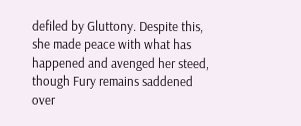defiled by Gluttony. Despite this, she made peace with what has happened and avenged her steed, though Fury remains saddened over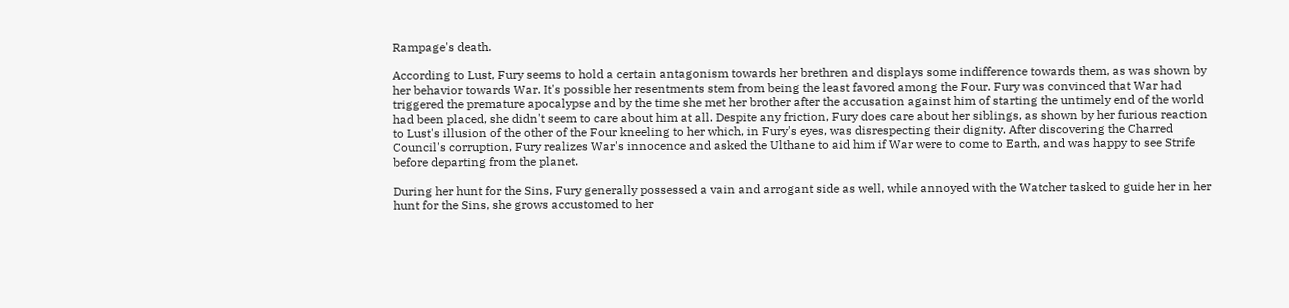Rampage's death.

According to Lust, Fury seems to hold a certain antagonism towards her brethren and displays some indifference towards them, as was shown by her behavior towards War. It's possible her resentments stem from being the least favored among the Four. Fury was convinced that War had triggered the premature apocalypse and by the time she met her brother after the accusation against him of starting the untimely end of the world had been placed, she didn't seem to care about him at all. Despite any friction, Fury does care about her siblings, as shown by her furious reaction to Lust's illusion of the other of the Four kneeling to her which, in Fury's eyes, was disrespecting their dignity. After discovering the Charred Council's corruption, Fury realizes War's innocence and asked the Ulthane to aid him if War were to come to Earth, and was happy to see Strife before departing from the planet.

During her hunt for the Sins, Fury generally possessed a vain and arrogant side as well, while annoyed with the Watcher tasked to guide her in her hunt for the Sins, she grows accustomed to her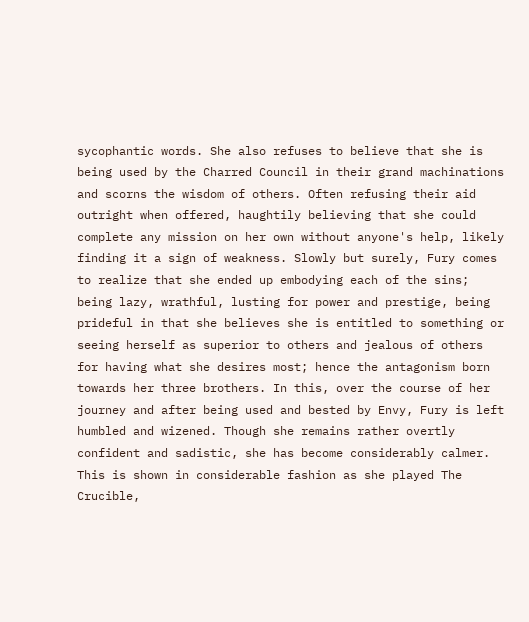sycophantic words. She also refuses to believe that she is being used by the Charred Council in their grand machinations and scorns the wisdom of others. Often refusing their aid outright when offered, haughtily believing that she could complete any mission on her own without anyone's help, likely finding it a sign of weakness. Slowly but surely, Fury comes to realize that she ended up embodying each of the sins; being lazy, wrathful, lusting for power and prestige, being prideful in that she believes she is entitled to something or seeing herself as superior to others and jealous of others for having what she desires most; hence the antagonism born towards her three brothers. In this, over the course of her journey and after being used and bested by Envy, Fury is left humbled and wizened. Though she remains rather overtly confident and sadistic, she has become considerably calmer. This is shown in considerable fashion as she played The Crucible,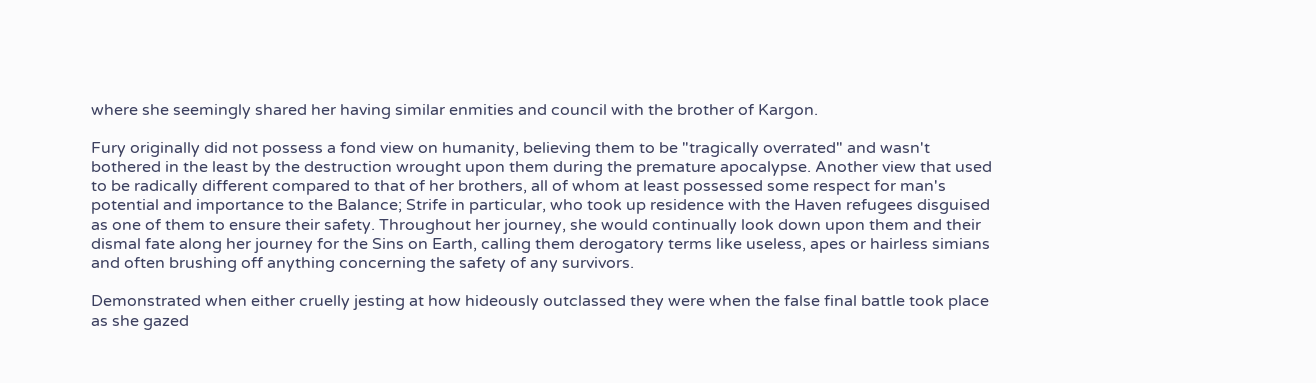where she seemingly shared her having similar enmities and council with the brother of Kargon.

Fury originally did not possess a fond view on humanity, believing them to be "tragically overrated" and wasn't bothered in the least by the destruction wrought upon them during the premature apocalypse. Another view that used to be radically different compared to that of her brothers, all of whom at least possessed some respect for man's potential and importance to the Balance; Strife in particular, who took up residence with the Haven refugees disguised as one of them to ensure their safety. Throughout her journey, she would continually look down upon them and their dismal fate along her journey for the Sins on Earth, calling them derogatory terms like useless, apes or hairless simians and often brushing off anything concerning the safety of any survivors.

Demonstrated when either cruelly jesting at how hideously outclassed they were when the false final battle took place as she gazed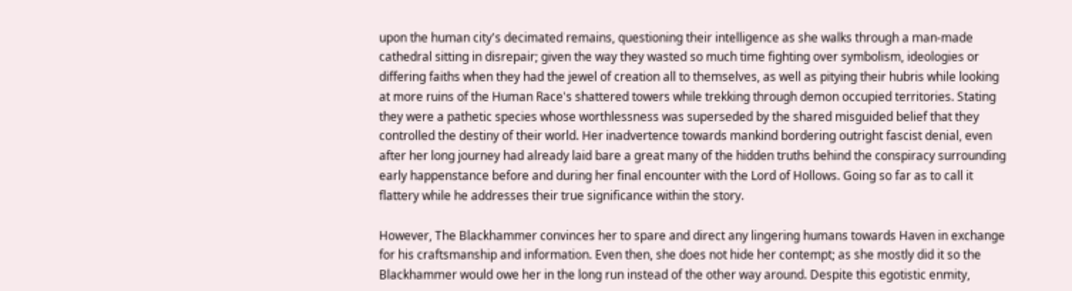upon the human city's decimated remains, questioning their intelligence as she walks through a man-made cathedral sitting in disrepair; given the way they wasted so much time fighting over symbolism, ideologies or differing faiths when they had the jewel of creation all to themselves, as well as pitying their hubris while looking at more ruins of the Human Race's shattered towers while trekking through demon occupied territories. Stating they were a pathetic species whose worthlessness was superseded by the shared misguided belief that they controlled the destiny of their world. Her inadvertence towards mankind bordering outright fascist denial, even after her long journey had already laid bare a great many of the hidden truths behind the conspiracy surrounding early happenstance before and during her final encounter with the Lord of Hollows. Going so far as to call it flattery while he addresses their true significance within the story.

However, The Blackhammer convinces her to spare and direct any lingering humans towards Haven in exchange for his craftsmanship and information. Even then, she does not hide her contempt; as she mostly did it so the Blackhammer would owe her in the long run instead of the other way around. Despite this egotistic enmity,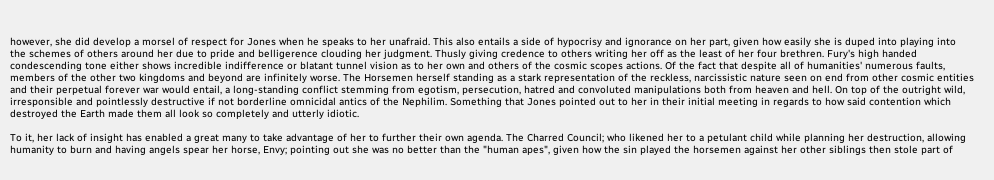however, she did develop a morsel of respect for Jones when he speaks to her unafraid. This also entails a side of hypocrisy and ignorance on her part, given how easily she is duped into playing into the schemes of others around her due to pride and belligerence clouding her judgment. Thusly giving credence to others writing her off as the least of her four brethren. Fury's high handed condescending tone either shows incredible indifference or blatant tunnel vision as to her own and others of the cosmic scopes actions. Of the fact that despite all of humanities' numerous faults, members of the other two kingdoms and beyond are infinitely worse. The Horsemen herself standing as a stark representation of the reckless, narcissistic nature seen on end from other cosmic entities and their perpetual forever war would entail, a long-standing conflict stemming from egotism, persecution, hatred and convoluted manipulations both from heaven and hell. On top of the outright wild, irresponsible and pointlessly destructive if not borderline omnicidal antics of the Nephilim. Something that Jones pointed out to her in their initial meeting in regards to how said contention which destroyed the Earth made them all look so completely and utterly idiotic.

To it, her lack of insight has enabled a great many to take advantage of her to further their own agenda. The Charred Council; who likened her to a petulant child while planning her destruction, allowing humanity to burn and having angels spear her horse, Envy; pointing out she was no better than the "human apes", given how the sin played the horsemen against her other siblings then stole part of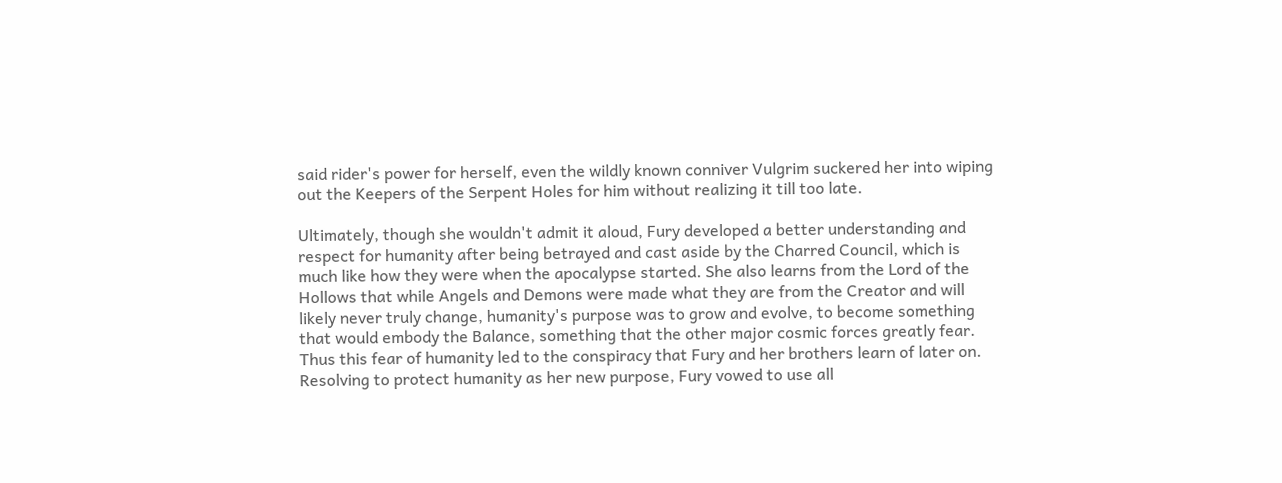said rider's power for herself, even the wildly known conniver Vulgrim suckered her into wiping out the Keepers of the Serpent Holes for him without realizing it till too late.

Ultimately, though she wouldn't admit it aloud, Fury developed a better understanding and respect for humanity after being betrayed and cast aside by the Charred Council, which is much like how they were when the apocalypse started. She also learns from the Lord of the Hollows that while Angels and Demons were made what they are from the Creator and will likely never truly change, humanity's purpose was to grow and evolve, to become something that would embody the Balance, something that the other major cosmic forces greatly fear. Thus this fear of humanity led to the conspiracy that Fury and her brothers learn of later on. Resolving to protect humanity as her new purpose, Fury vowed to use all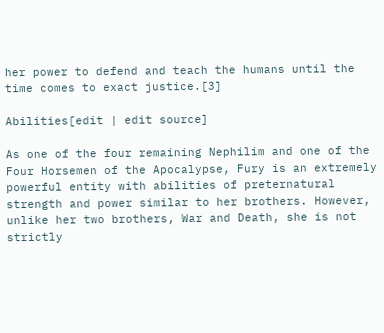her power to defend and teach the humans until the time comes to exact justice.[3]

Abilities[edit | edit source]

As one of the four remaining Nephilim and one of the Four Horsemen of the Apocalypse, Fury is an extremely powerful entity with abilities of preternatural strength and power similar to her brothers. However, unlike her two brothers, War and Death, she is not strictly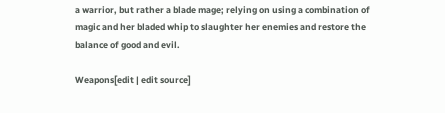a warrior, but rather a blade mage; relying on using a combination of magic and her bladed whip to slaughter her enemies and restore the balance of good and evil.

Weapons[edit | edit source]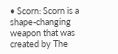• Scorn: Scorn is a shape-changing weapon that was created by The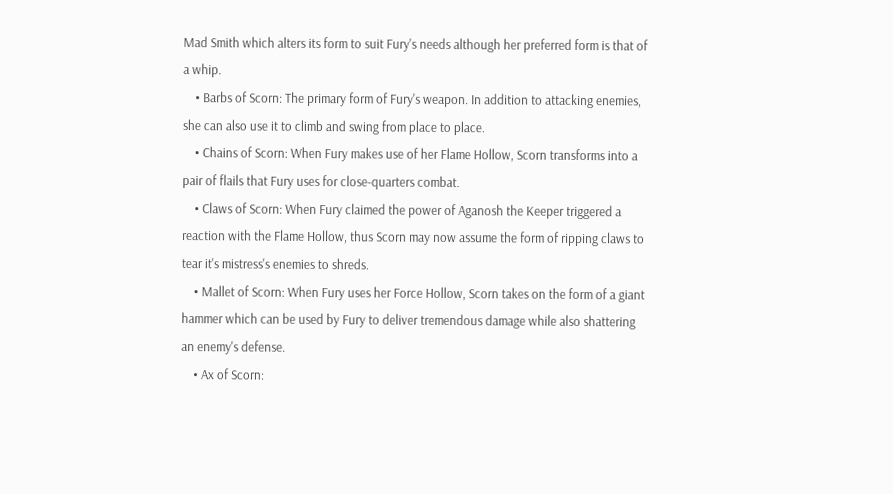Mad Smith which alters its form to suit Fury's needs although her preferred form is that of a whip.
    • Barbs of Scorn: The primary form of Fury's weapon. In addition to attacking enemies, she can also use it to climb and swing from place to place.
    • Chains of Scorn: When Fury makes use of her Flame Hollow, Scorn transforms into a pair of flails that Fury uses for close-quarters combat.
    • Claws of Scorn: When Fury claimed the power of Aganosh the Keeper triggered a reaction with the Flame Hollow, thus Scorn may now assume the form of ripping claws to tear it's mistress's enemies to shreds.
    • Mallet of Scorn: When Fury uses her Force Hollow, Scorn takes on the form of a giant hammer which can be used by Fury to deliver tremendous damage while also shattering an enemy's defense.
    • Ax of Scorn: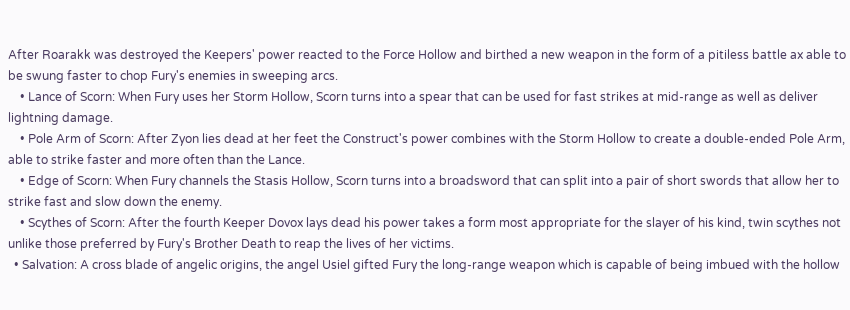After Roarakk was destroyed the Keepers' power reacted to the Force Hollow and birthed a new weapon in the form of a pitiless battle ax able to be swung faster to chop Fury's enemies in sweeping arcs.
    • Lance of Scorn: When Fury uses her Storm Hollow, Scorn turns into a spear that can be used for fast strikes at mid-range as well as deliver lightning damage.
    • Pole Arm of Scorn: After Zyon lies dead at her feet the Construct's power combines with the Storm Hollow to create a double-ended Pole Arm, able to strike faster and more often than the Lance.
    • Edge of Scorn: When Fury channels the Stasis Hollow, Scorn turns into a broadsword that can split into a pair of short swords that allow her to strike fast and slow down the enemy.
    • Scythes of Scorn: After the fourth Keeper Dovox lays dead his power takes a form most appropriate for the slayer of his kind, twin scythes not unlike those preferred by Fury's Brother Death to reap the lives of her victims.
  • Salvation: A cross blade of angelic origins, the angel Usiel gifted Fury the long-range weapon which is capable of being imbued with the hollow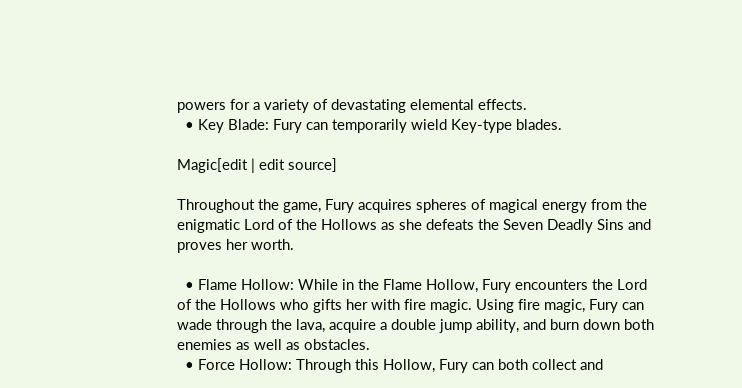powers for a variety of devastating elemental effects.
  • Key Blade: Fury can temporarily wield Key-type blades.

Magic[edit | edit source]

Throughout the game, Fury acquires spheres of magical energy from the enigmatic Lord of the Hollows as she defeats the Seven Deadly Sins and proves her worth.

  • Flame Hollow: While in the Flame Hollow, Fury encounters the Lord of the Hollows who gifts her with fire magic. Using fire magic, Fury can wade through the lava, acquire a double jump ability, and burn down both enemies as well as obstacles.
  • Force Hollow: Through this Hollow, Fury can both collect and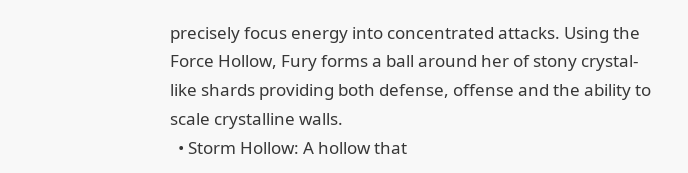precisely focus energy into concentrated attacks. Using the Force Hollow, Fury forms a ball around her of stony crystal-like shards providing both defense, offense and the ability to scale crystalline walls.
  • Storm Hollow: A hollow that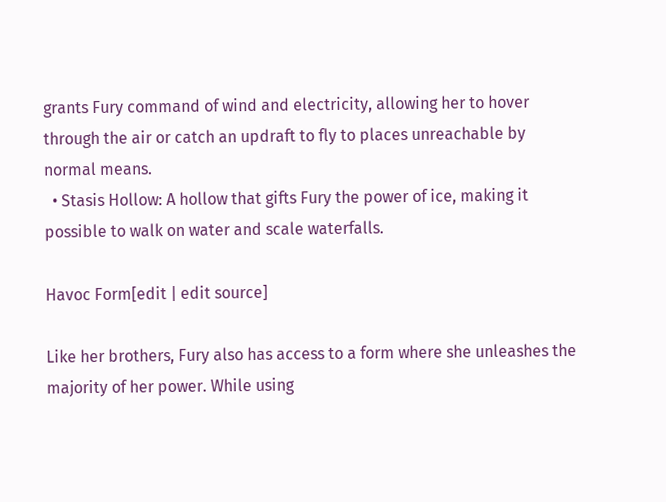grants Fury command of wind and electricity, allowing her to hover through the air or catch an updraft to fly to places unreachable by normal means.
  • Stasis Hollow: A hollow that gifts Fury the power of ice, making it possible to walk on water and scale waterfalls.

Havoc Form[edit | edit source]

Like her brothers, Fury also has access to a form where she unleashes the majority of her power. While using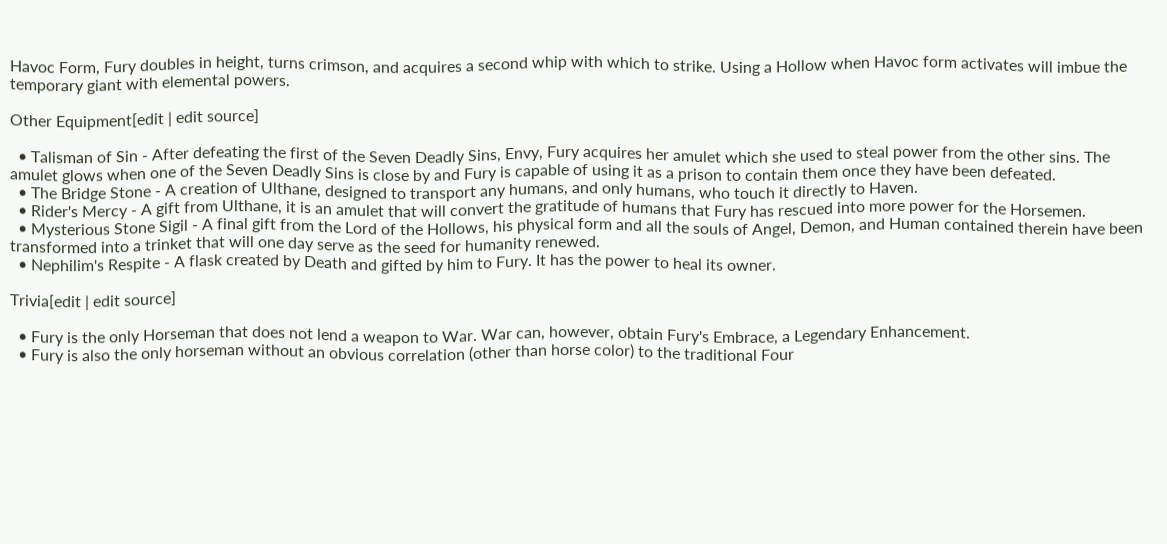Havoc Form, Fury doubles in height, turns crimson, and acquires a second whip with which to strike. Using a Hollow when Havoc form activates will imbue the temporary giant with elemental powers.

Other Equipment[edit | edit source]

  • Talisman of Sin - After defeating the first of the Seven Deadly Sins, Envy, Fury acquires her amulet which she used to steal power from the other sins. The amulet glows when one of the Seven Deadly Sins is close by and Fury is capable of using it as a prison to contain them once they have been defeated.
  • The Bridge Stone - A creation of Ulthane, designed to transport any humans, and only humans, who touch it directly to Haven.
  • Rider's Mercy - A gift from Ulthane, it is an amulet that will convert the gratitude of humans that Fury has rescued into more power for the Horsemen.
  • Mysterious Stone Sigil - A final gift from the Lord of the Hollows, his physical form and all the souls of Angel, Demon, and Human contained therein have been transformed into a trinket that will one day serve as the seed for humanity renewed.
  • Nephilim's Respite - A flask created by Death and gifted by him to Fury. It has the power to heal its owner.

Trivia[edit | edit source]

  • Fury is the only Horseman that does not lend a weapon to War. War can, however, obtain Fury's Embrace, a Legendary Enhancement.
  • Fury is also the only horseman without an obvious correlation (other than horse color) to the traditional Four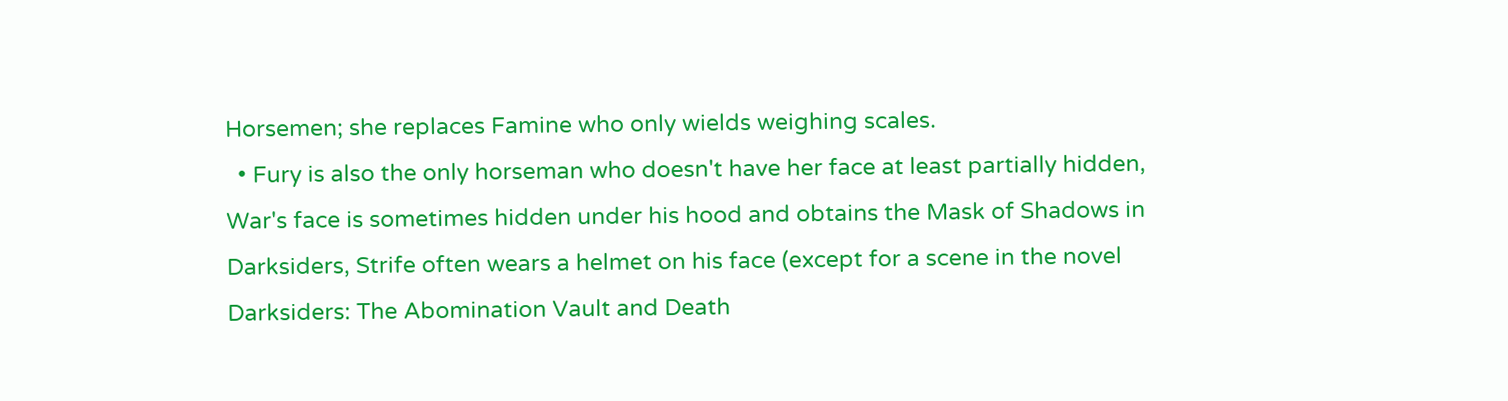Horsemen; she replaces Famine who only wields weighing scales.
  • Fury is also the only horseman who doesn't have her face at least partially hidden, War's face is sometimes hidden under his hood and obtains the Mask of Shadows in Darksiders, Strife often wears a helmet on his face (except for a scene in the novel Darksiders: The Abomination Vault and Death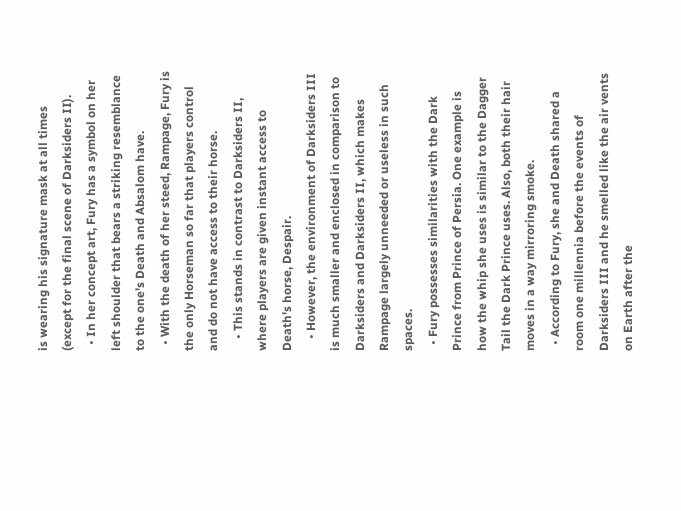is wearing his signature mask at all times (except for the final scene of Darksiders II).
  • In her concept art, Fury has a symbol on her left shoulder that bears a striking resemblance to the one's Death and Absalom have.
  • With the death of her steed, Rampage, Fury is the only Horseman so far that players control and do not have access to their horse.
    • This stands in contrast to Darksiders II, where players are given instant access to Death's horse, Despair.
    • However, the environment of Darksiders III is much smaller and enclosed in comparison to Darksiders and Darksiders II, which makes Rampage largely unneeded or useless in such spaces.
  • Fury possesses similarities with the Dark Prince from Prince of Persia. One example is how the whip she uses is similar to the Dagger Tail the Dark Prince uses. Also, both their hair moves in a way mirroring smoke.
  • According to Fury, she and Death shared a room one millennia before the events of Darksiders III and he smelled like the air vents on Earth after the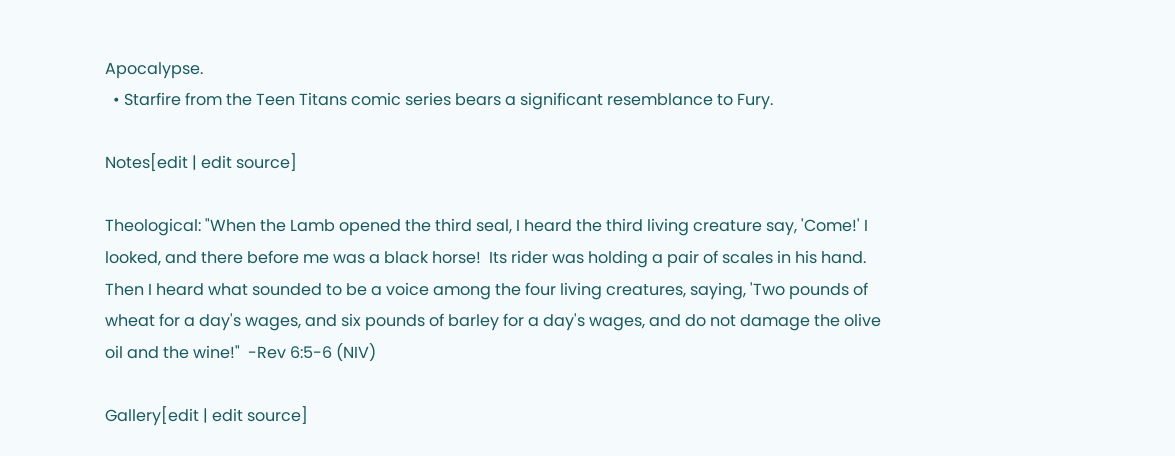Apocalypse.
  • Starfire from the Teen Titans comic series bears a significant resemblance to Fury.

Notes[edit | edit source]

Theological: "When the Lamb opened the third seal, I heard the third living creature say, 'Come!' I looked, and there before me was a black horse!  Its rider was holding a pair of scales in his hand.  Then I heard what sounded to be a voice among the four living creatures, saying, 'Two pounds of wheat for a day's wages, and six pounds of barley for a day's wages, and do not damage the olive oil and the wine!"  -Rev 6:5-6 (NIV)

Gallery[edit | edit source]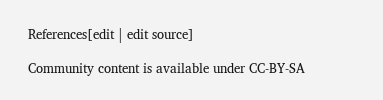References[edit | edit source]

Community content is available under CC-BY-SA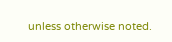unless otherwise noted.